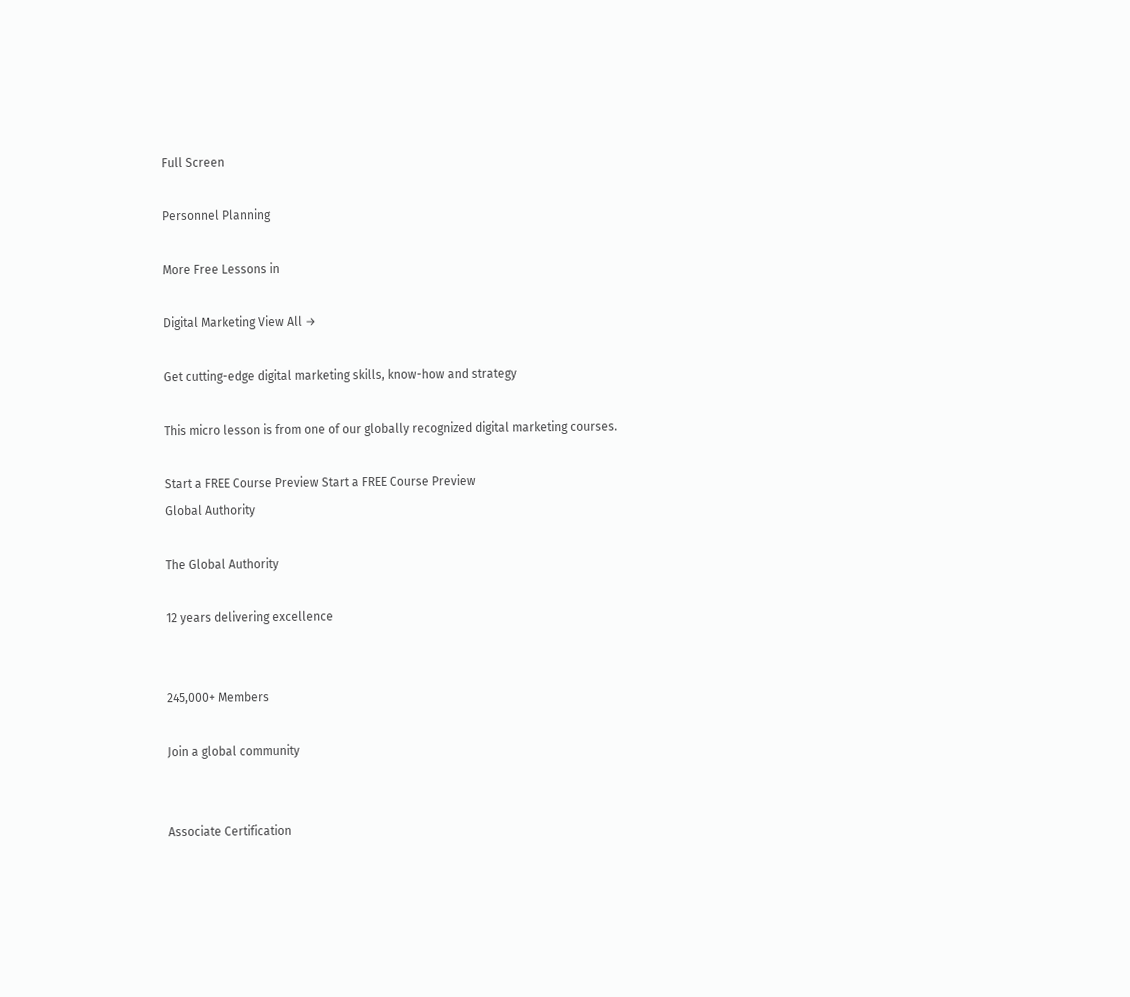Full Screen

Personnel Planning

More Free Lessons in

Digital Marketing View All →

Get cutting-edge digital marketing skills, know-how and strategy

This micro lesson is from one of our globally recognized digital marketing courses.

Start a FREE Course Preview Start a FREE Course Preview
Global Authority

The Global Authority

12 years delivering excellence


245,000+ Members

Join a global community


Associate Certification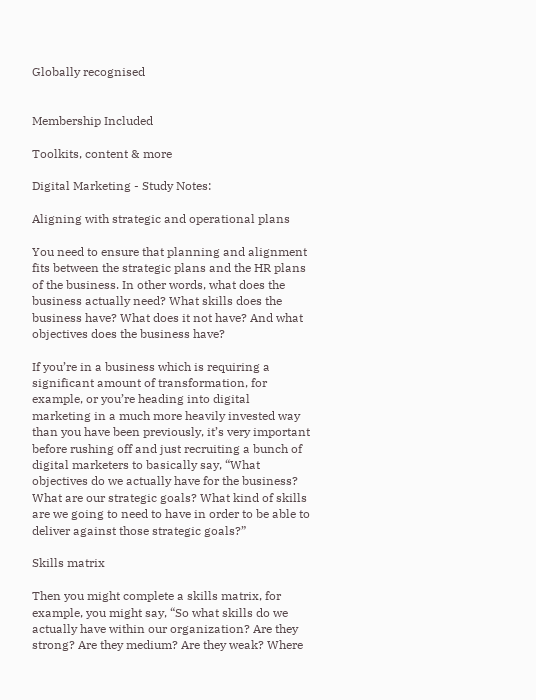Globally recognised


Membership Included

Toolkits, content & more

Digital Marketing - Study Notes:

Aligning with strategic and operational plans

You need to ensure that planning and alignment fits between the strategic plans and the HR plans of the business. In other words, what does the business actually need? What skills does the business have? What does it not have? And what objectives does the business have?

If you’re in a business which is requiring a significant amount of transformation, for example, or you’re heading into digital marketing in a much more heavily invested way than you have been previously, it’s very important before rushing off and just recruiting a bunch of digital marketers to basically say, “What objectives do we actually have for the business? What are our strategic goals? What kind of skills are we going to need to have in order to be able to deliver against those strategic goals?”

Skills matrix

Then you might complete a skills matrix, for example, you might say, “So what skills do we actually have within our organization? Are they strong? Are they medium? Are they weak? Where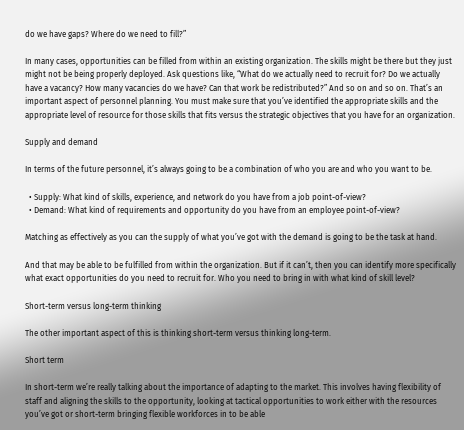do we have gaps? Where do we need to fill?”

In many cases, opportunities can be filled from within an existing organization. The skills might be there but they just might not be being properly deployed. Ask questions like, “What do we actually need to recruit for? Do we actually have a vacancy? How many vacancies do we have? Can that work be redistributed?” And so on and so on. That’s an important aspect of personnel planning. You must make sure that you’ve identified the appropriate skills and the appropriate level of resource for those skills that fits versus the strategic objectives that you have for an organization.

Supply and demand

In terms of the future personnel, it’s always going to be a combination of who you are and who you want to be.

  • Supply: What kind of skills, experience, and network do you have from a job point-of-view?
  • Demand: What kind of requirements and opportunity do you have from an employee point-of-view?

Matching as effectively as you can the supply of what you’ve got with the demand is going to be the task at hand.

And that may be able to be fulfilled from within the organization. But if it can’t, then you can identify more specifically what exact opportunities do you need to recruit for. Who you need to bring in with what kind of skill level?

Short-term versus long-term thinking

The other important aspect of this is thinking short-term versus thinking long-term.

Short term

In short-term we’re really talking about the importance of adapting to the market. This involves having flexibility of staff and aligning the skills to the opportunity, looking at tactical opportunities to work either with the resources you’ve got or short-term bringing flexible workforces in to be able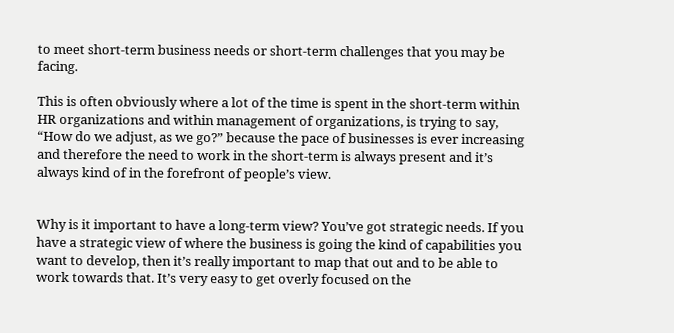to meet short-term business needs or short-term challenges that you may be facing.

This is often obviously where a lot of the time is spent in the short-term within HR organizations and within management of organizations, is trying to say, “How do we adjust, as we go?” because the pace of businesses is ever increasing and therefore the need to work in the short-term is always present and it’s always kind of in the forefront of people’s view.


Why is it important to have a long-term view? You’ve got strategic needs. If you have a strategic view of where the business is going the kind of capabilities you want to develop, then it’s really important to map that out and to be able to work towards that. It’s very easy to get overly focused on the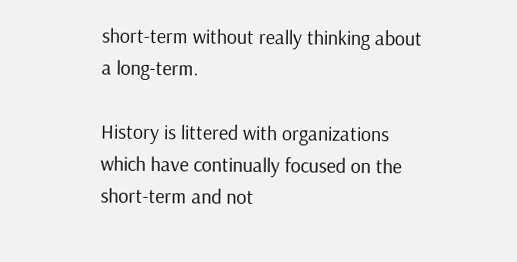short-term without really thinking about a long-term.

History is littered with organizations which have continually focused on the short-term and not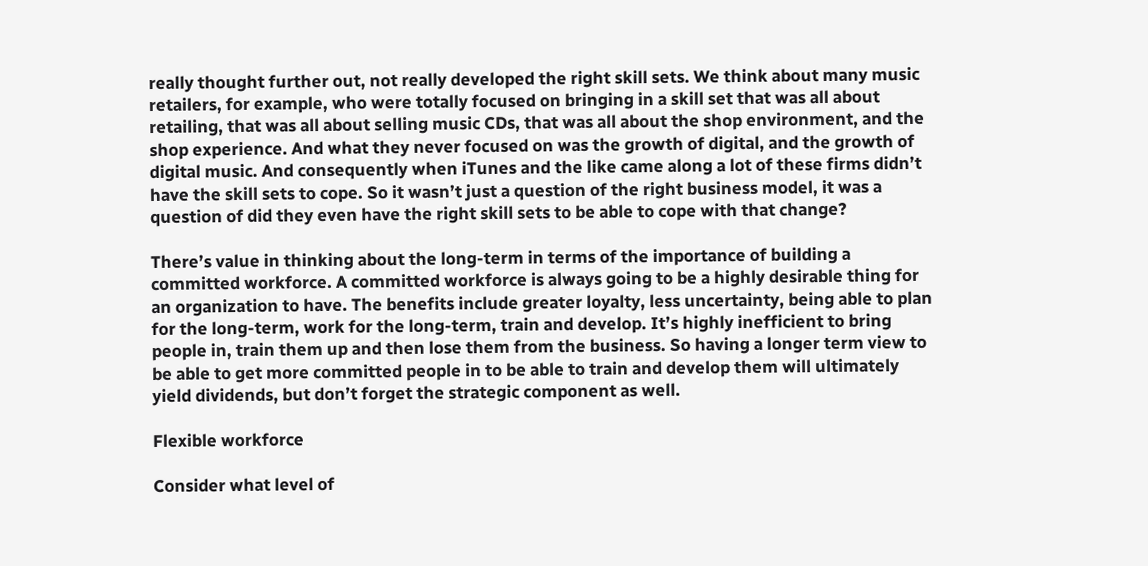really thought further out, not really developed the right skill sets. We think about many music retailers, for example, who were totally focused on bringing in a skill set that was all about retailing, that was all about selling music CDs, that was all about the shop environment, and the shop experience. And what they never focused on was the growth of digital, and the growth of digital music. And consequently when iTunes and the like came along a lot of these firms didn’t have the skill sets to cope. So it wasn’t just a question of the right business model, it was a question of did they even have the right skill sets to be able to cope with that change?

There’s value in thinking about the long-term in terms of the importance of building a committed workforce. A committed workforce is always going to be a highly desirable thing for an organization to have. The benefits include greater loyalty, less uncertainty, being able to plan for the long-term, work for the long-term, train and develop. It’s highly inefficient to bring people in, train them up and then lose them from the business. So having a longer term view to be able to get more committed people in to be able to train and develop them will ultimately yield dividends, but don’t forget the strategic component as well.

Flexible workforce

Consider what level of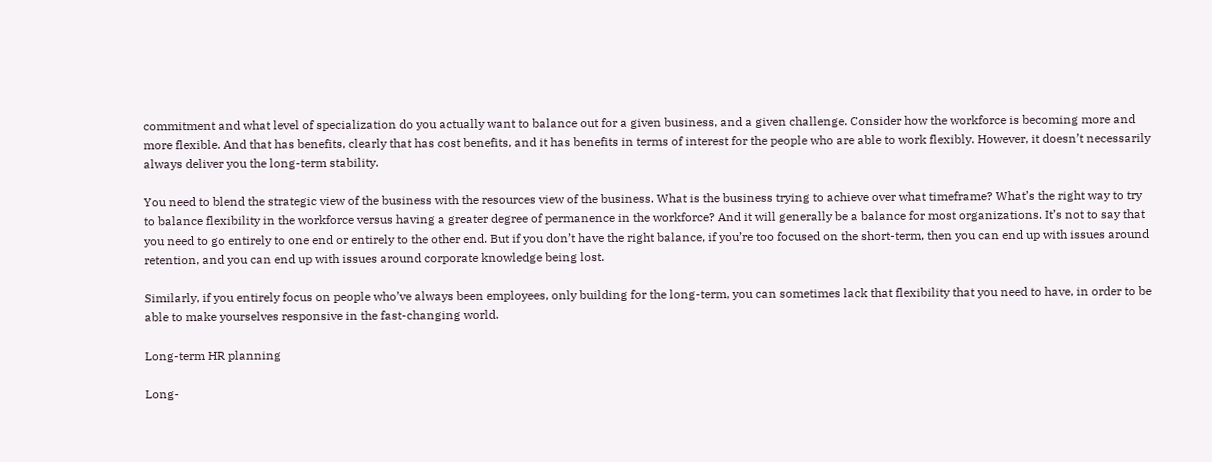commitment and what level of specialization do you actually want to balance out for a given business, and a given challenge. Consider how the workforce is becoming more and more flexible. And that has benefits, clearly that has cost benefits, and it has benefits in terms of interest for the people who are able to work flexibly. However, it doesn’t necessarily always deliver you the long-term stability.

You need to blend the strategic view of the business with the resources view of the business. What is the business trying to achieve over what timeframe? What’s the right way to try to balance flexibility in the workforce versus having a greater degree of permanence in the workforce? And it will generally be a balance for most organizations. It’s not to say that you need to go entirely to one end or entirely to the other end. But if you don’t have the right balance, if you’re too focused on the short-term, then you can end up with issues around retention, and you can end up with issues around corporate knowledge being lost.

Similarly, if you entirely focus on people who’ve always been employees, only building for the long-term, you can sometimes lack that flexibility that you need to have, in order to be able to make yourselves responsive in the fast-changing world.

Long-term HR planning

Long-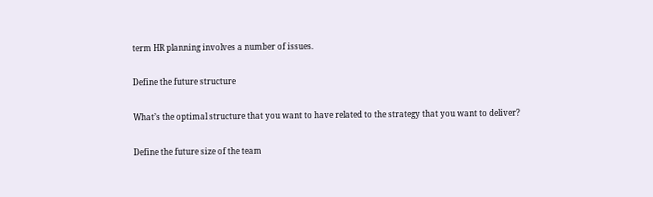term HR planning involves a number of issues.

Define the future structure

What’s the optimal structure that you want to have related to the strategy that you want to deliver?

Define the future size of the team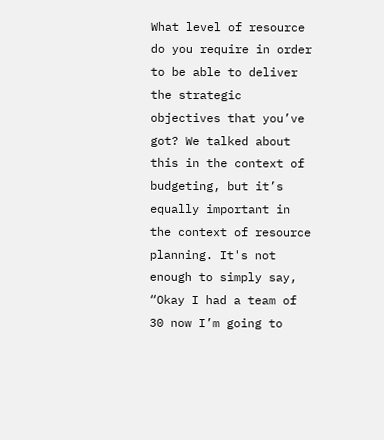What level of resource do you require in order to be able to deliver the strategic objectives that you’ve got? We talked about this in the context of budgeting, but it’s equally important in the context of resource planning. It's not enough to simply say, “Okay I had a team of 30 now I’m going to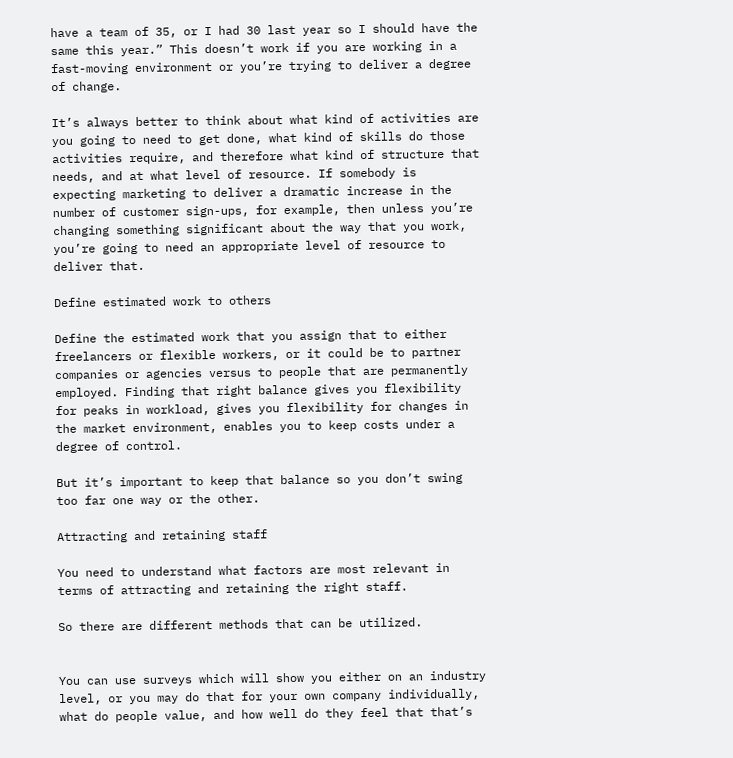have a team of 35, or I had 30 last year so I should have the same this year.” This doesn’t work if you are working in a fast-moving environment or you’re trying to deliver a degree of change.

It’s always better to think about what kind of activities are you going to need to get done, what kind of skills do those activities require, and therefore what kind of structure that needs, and at what level of resource. If somebody is expecting marketing to deliver a dramatic increase in the number of customer sign-ups, for example, then unless you’re changing something significant about the way that you work, you’re going to need an appropriate level of resource to deliver that.

Define estimated work to others

Define the estimated work that you assign that to either freelancers or flexible workers, or it could be to partner companies or agencies versus to people that are permanently employed. Finding that right balance gives you flexibility for peaks in workload, gives you flexibility for changes in the market environment, enables you to keep costs under a degree of control.

But it’s important to keep that balance so you don’t swing too far one way or the other.

Attracting and retaining staff

You need to understand what factors are most relevant in terms of attracting and retaining the right staff.

So there are different methods that can be utilized.


You can use surveys which will show you either on an industry level, or you may do that for your own company individually, what do people value, and how well do they feel that that’s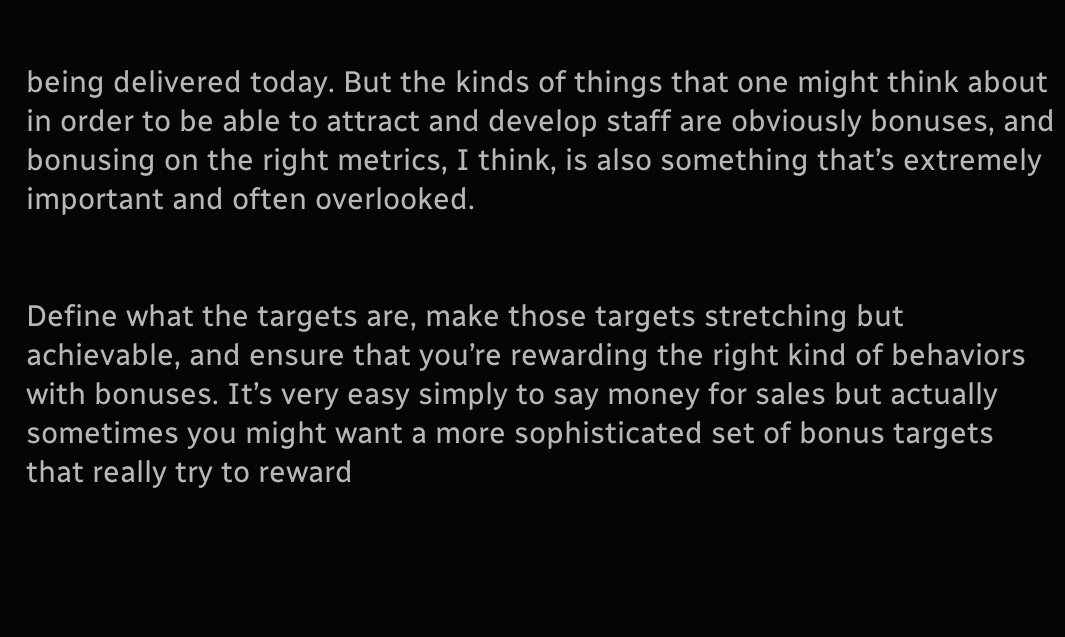being delivered today. But the kinds of things that one might think about in order to be able to attract and develop staff are obviously bonuses, and bonusing on the right metrics, I think, is also something that’s extremely important and often overlooked.


Define what the targets are, make those targets stretching but achievable, and ensure that you’re rewarding the right kind of behaviors with bonuses. It’s very easy simply to say money for sales but actually sometimes you might want a more sophisticated set of bonus targets that really try to reward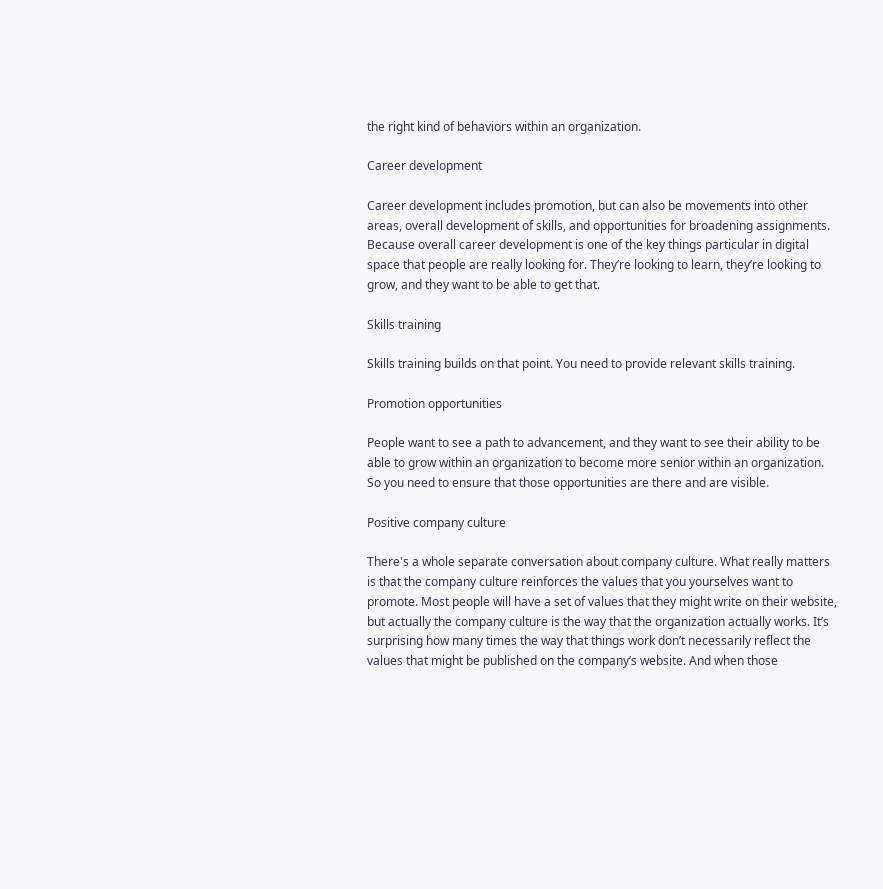the right kind of behaviors within an organization.

Career development

Career development includes promotion, but can also be movements into other areas, overall development of skills, and opportunities for broadening assignments. Because overall career development is one of the key things particular in digital space that people are really looking for. They’re looking to learn, they’re looking to grow, and they want to be able to get that.

Skills training

Skills training builds on that point. You need to provide relevant skills training.

Promotion opportunities

People want to see a path to advancement, and they want to see their ability to be able to grow within an organization to become more senior within an organization. So you need to ensure that those opportunities are there and are visible.

Positive company culture

There's a whole separate conversation about company culture. What really matters is that the company culture reinforces the values that you yourselves want to promote. Most people will have a set of values that they might write on their website, but actually the company culture is the way that the organization actually works. It’s surprising how many times the way that things work don’t necessarily reflect the values that might be published on the company’s website. And when those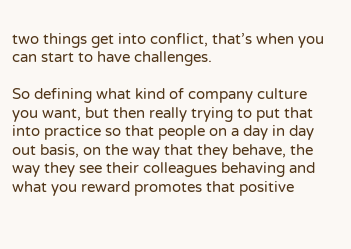two things get into conflict, that’s when you can start to have challenges.

So defining what kind of company culture you want, but then really trying to put that into practice so that people on a day in day out basis, on the way that they behave, the way they see their colleagues behaving and what you reward promotes that positive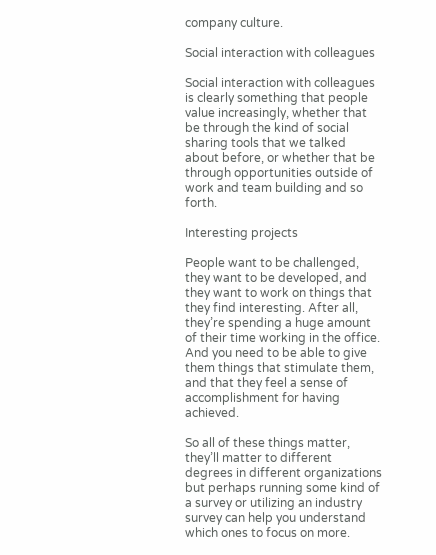company culture.

Social interaction with colleagues

Social interaction with colleagues is clearly something that people value increasingly, whether that be through the kind of social sharing tools that we talked about before, or whether that be through opportunities outside of work and team building and so forth.

Interesting projects

People want to be challenged, they want to be developed, and they want to work on things that they find interesting. After all, they’re spending a huge amount of their time working in the office. And you need to be able to give them things that stimulate them, and that they feel a sense of accomplishment for having achieved.

So all of these things matter, they’ll matter to different degrees in different organizations but perhaps running some kind of a survey or utilizing an industry survey can help you understand which ones to focus on more.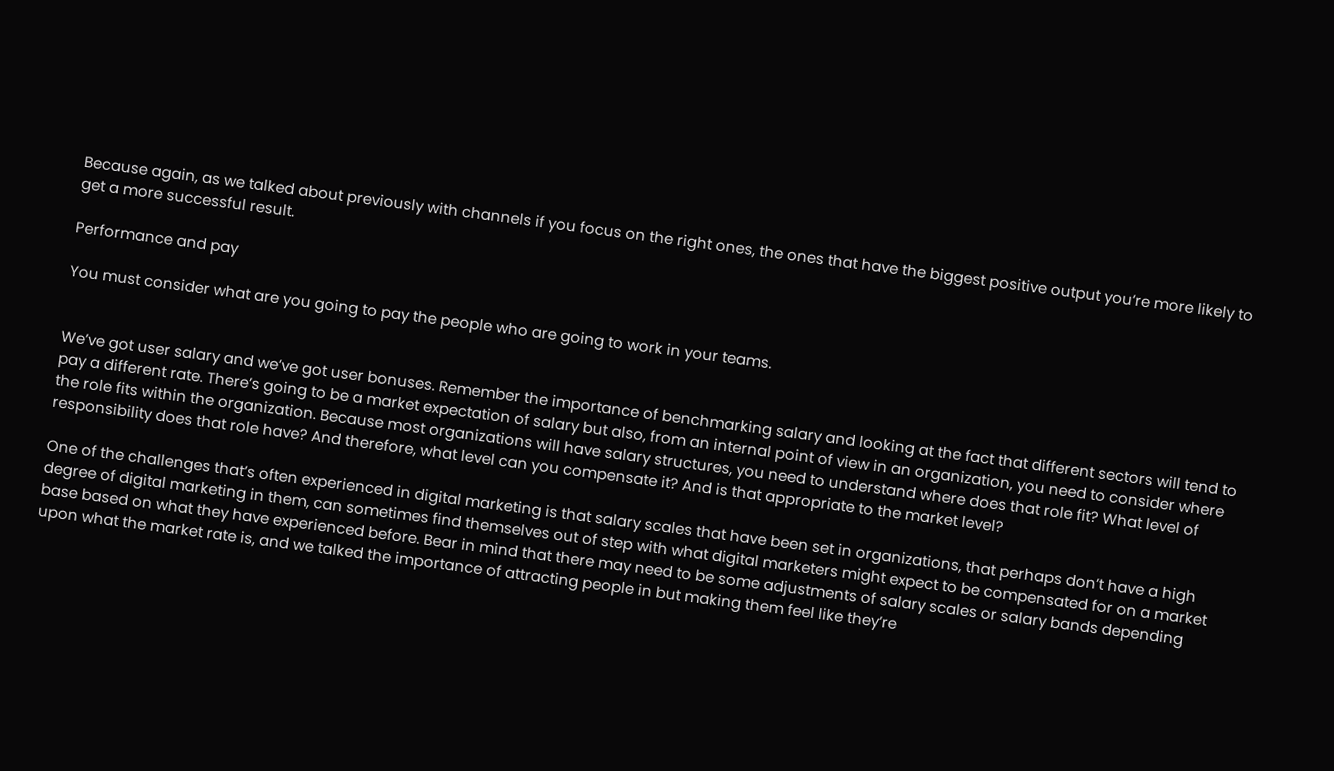Because again, as we talked about previously with channels if you focus on the right ones, the ones that have the biggest positive output you’re more likely to get a more successful result.

Performance and pay

You must consider what are you going to pay the people who are going to work in your teams.


We’ve got user salary and we’ve got user bonuses. Remember the importance of benchmarking salary and looking at the fact that different sectors will tend to pay a different rate. There’s going to be a market expectation of salary but also, from an internal point of view in an organization, you need to consider where the role fits within the organization. Because most organizations will have salary structures, you need to understand where does that role fit? What level of responsibility does that role have? And therefore, what level can you compensate it? And is that appropriate to the market level?

One of the challenges that’s often experienced in digital marketing is that salary scales that have been set in organizations, that perhaps don’t have a high degree of digital marketing in them, can sometimes find themselves out of step with what digital marketers might expect to be compensated for on a market base based on what they have experienced before. Bear in mind that there may need to be some adjustments of salary scales or salary bands depending upon what the market rate is, and we talked the importance of attracting people in but making them feel like they’re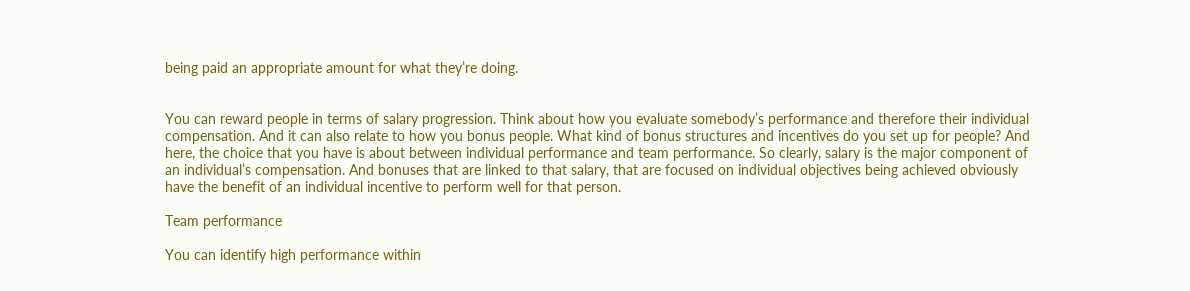being paid an appropriate amount for what they’re doing.


You can reward people in terms of salary progression. Think about how you evaluate somebody’s performance and therefore their individual compensation. And it can also relate to how you bonus people. What kind of bonus structures and incentives do you set up for people? And here, the choice that you have is about between individual performance and team performance. So clearly, salary is the major component of an individual’s compensation. And bonuses that are linked to that salary, that are focused on individual objectives being achieved obviously have the benefit of an individual incentive to perform well for that person.

Team performance

You can identify high performance within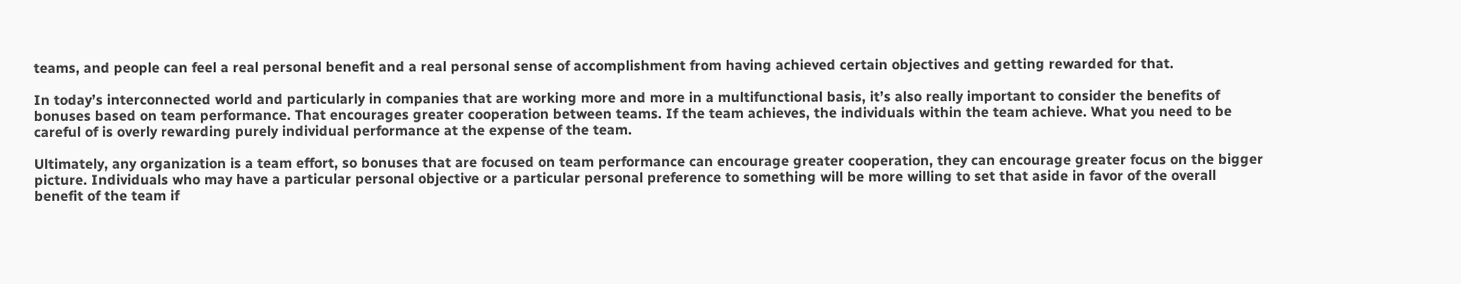teams, and people can feel a real personal benefit and a real personal sense of accomplishment from having achieved certain objectives and getting rewarded for that.

In today’s interconnected world and particularly in companies that are working more and more in a multifunctional basis, it’s also really important to consider the benefits of bonuses based on team performance. That encourages greater cooperation between teams. If the team achieves, the individuals within the team achieve. What you need to be careful of is overly rewarding purely individual performance at the expense of the team.

Ultimately, any organization is a team effort, so bonuses that are focused on team performance can encourage greater cooperation, they can encourage greater focus on the bigger picture. Individuals who may have a particular personal objective or a particular personal preference to something will be more willing to set that aside in favor of the overall benefit of the team if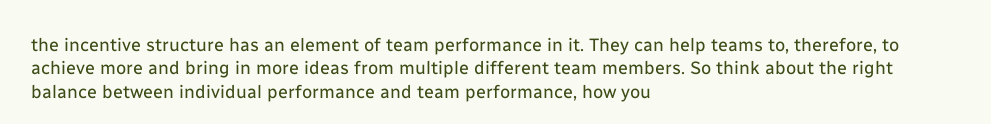the incentive structure has an element of team performance in it. They can help teams to, therefore, to achieve more and bring in more ideas from multiple different team members. So think about the right balance between individual performance and team performance, how you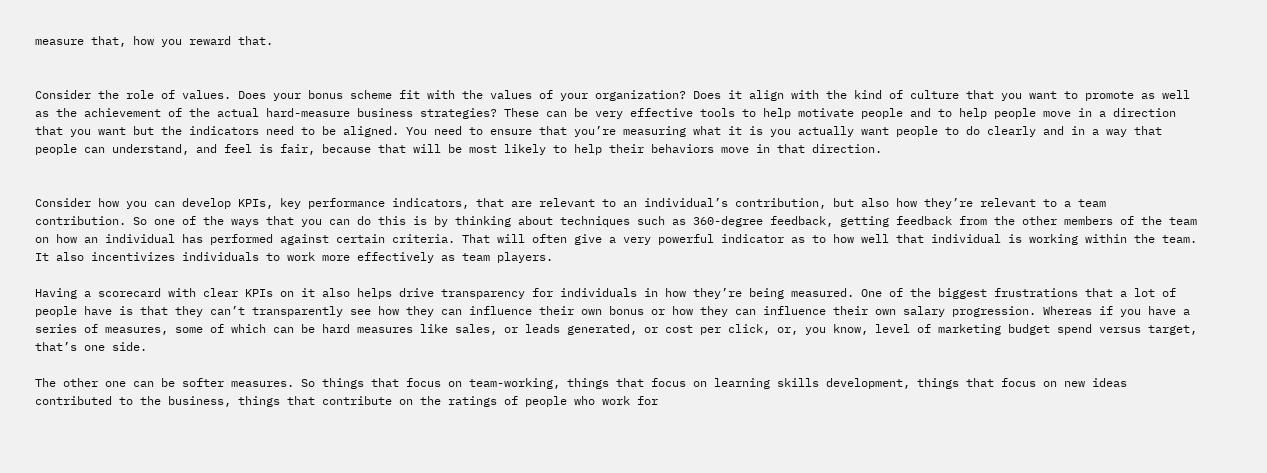measure that, how you reward that.


Consider the role of values. Does your bonus scheme fit with the values of your organization? Does it align with the kind of culture that you want to promote as well as the achievement of the actual hard-measure business strategies? These can be very effective tools to help motivate people and to help people move in a direction that you want but the indicators need to be aligned. You need to ensure that you’re measuring what it is you actually want people to do clearly and in a way that people can understand, and feel is fair, because that will be most likely to help their behaviors move in that direction.


Consider how you can develop KPIs, key performance indicators, that are relevant to an individual’s contribution, but also how they’re relevant to a team contribution. So one of the ways that you can do this is by thinking about techniques such as 360-degree feedback, getting feedback from the other members of the team on how an individual has performed against certain criteria. That will often give a very powerful indicator as to how well that individual is working within the team. It also incentivizes individuals to work more effectively as team players.

Having a scorecard with clear KPIs on it also helps drive transparency for individuals in how they’re being measured. One of the biggest frustrations that a lot of people have is that they can’t transparently see how they can influence their own bonus or how they can influence their own salary progression. Whereas if you have a series of measures, some of which can be hard measures like sales, or leads generated, or cost per click, or, you know, level of marketing budget spend versus target, that’s one side.

The other one can be softer measures. So things that focus on team-working, things that focus on learning skills development, things that focus on new ideas contributed to the business, things that contribute on the ratings of people who work for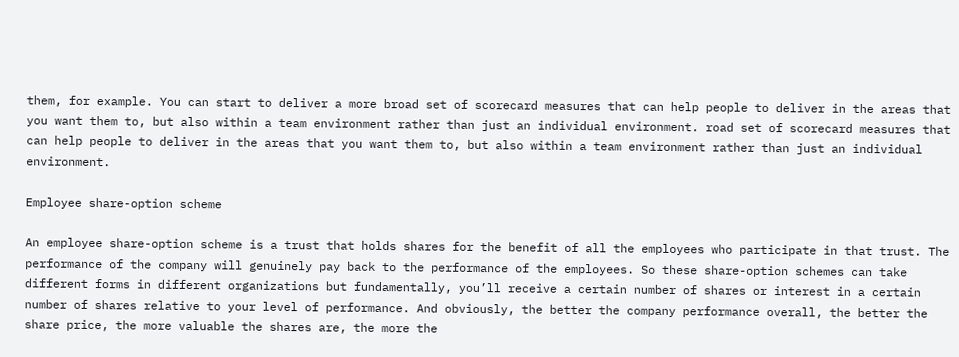them, for example. You can start to deliver a more broad set of scorecard measures that can help people to deliver in the areas that you want them to, but also within a team environment rather than just an individual environment. road set of scorecard measures that can help people to deliver in the areas that you want them to, but also within a team environment rather than just an individual environment.

Employee share-option scheme

An employee share-option scheme is a trust that holds shares for the benefit of all the employees who participate in that trust. The performance of the company will genuinely pay back to the performance of the employees. So these share-option schemes can take different forms in different organizations but fundamentally, you’ll receive a certain number of shares or interest in a certain number of shares relative to your level of performance. And obviously, the better the company performance overall, the better the share price, the more valuable the shares are, the more the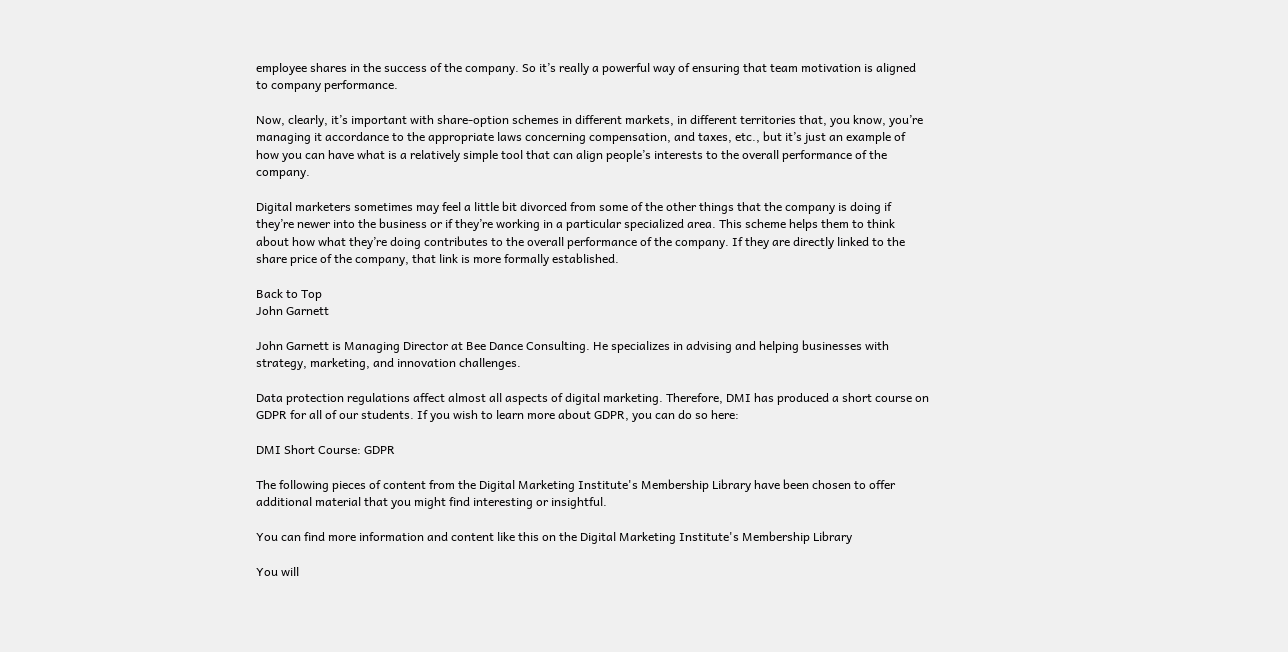employee shares in the success of the company. So it’s really a powerful way of ensuring that team motivation is aligned to company performance.

Now, clearly, it’s important with share-option schemes in different markets, in different territories that, you know, you’re managing it accordance to the appropriate laws concerning compensation, and taxes, etc., but it’s just an example of how you can have what is a relatively simple tool that can align people’s interests to the overall performance of the company.

Digital marketers sometimes may feel a little bit divorced from some of the other things that the company is doing if they’re newer into the business or if they’re working in a particular specialized area. This scheme helps them to think about how what they’re doing contributes to the overall performance of the company. If they are directly linked to the share price of the company, that link is more formally established.

Back to Top
John Garnett

John Garnett is Managing Director at Bee Dance Consulting. He specializes in advising and helping businesses with strategy, marketing, and innovation challenges.

Data protection regulations affect almost all aspects of digital marketing. Therefore, DMI has produced a short course on GDPR for all of our students. If you wish to learn more about GDPR, you can do so here:

DMI Short Course: GDPR

The following pieces of content from the Digital Marketing Institute's Membership Library have been chosen to offer additional material that you might find interesting or insightful.

You can find more information and content like this on the Digital Marketing Institute's Membership Library

You will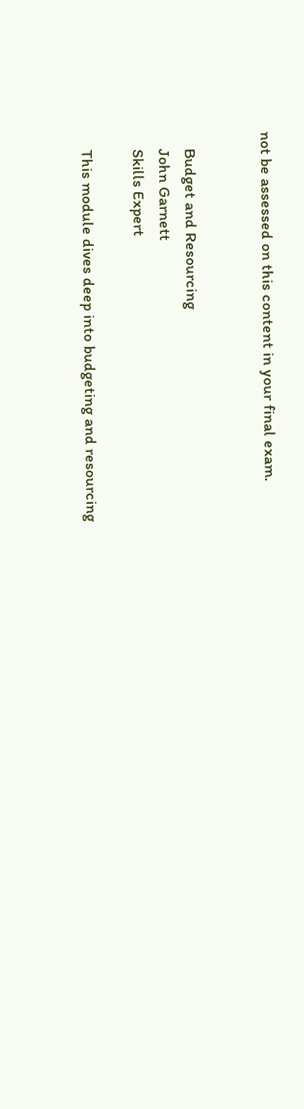not be assessed on this content in your final exam.


    Budget and Resourcing
    John Garnett
    Skills Expert

    This module dives deep into budgeting and resourcing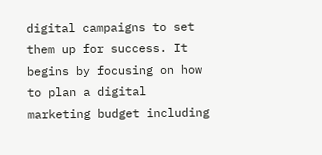digital campaigns to set them up for success. It begins by focusing on how to plan a digital marketing budget including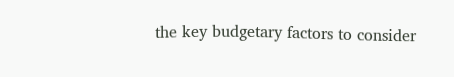the key budgetary factors to consider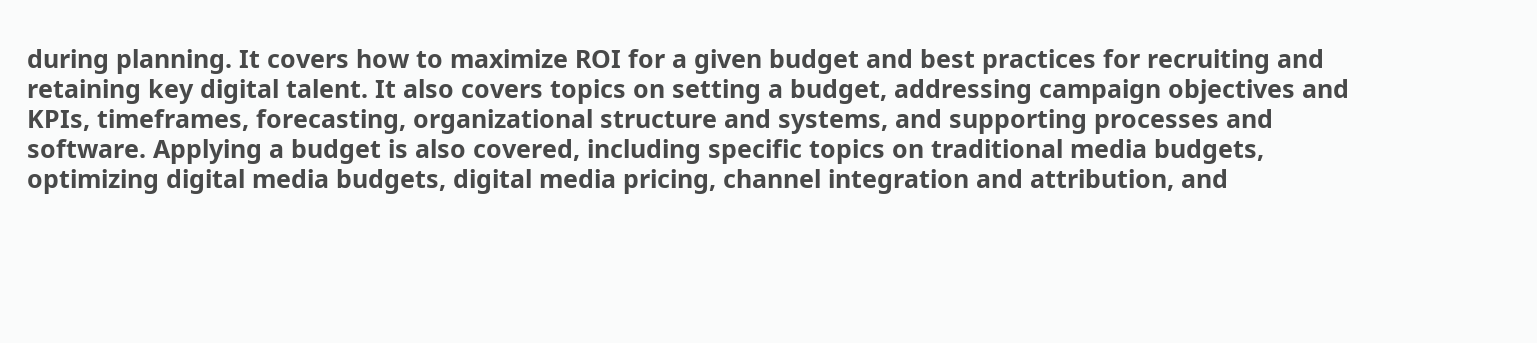during planning. It covers how to maximize ROI for a given budget and best practices for recruiting and retaining key digital talent. It also covers topics on setting a budget, addressing campaign objectives and KPIs, timeframes, forecasting, organizational structure and systems, and supporting processes and software. Applying a budget is also covered, including specific topics on traditional media budgets, optimizing digital media budgets, digital media pricing, channel integration and attribution, and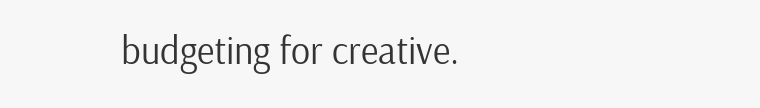budgeting for creative.